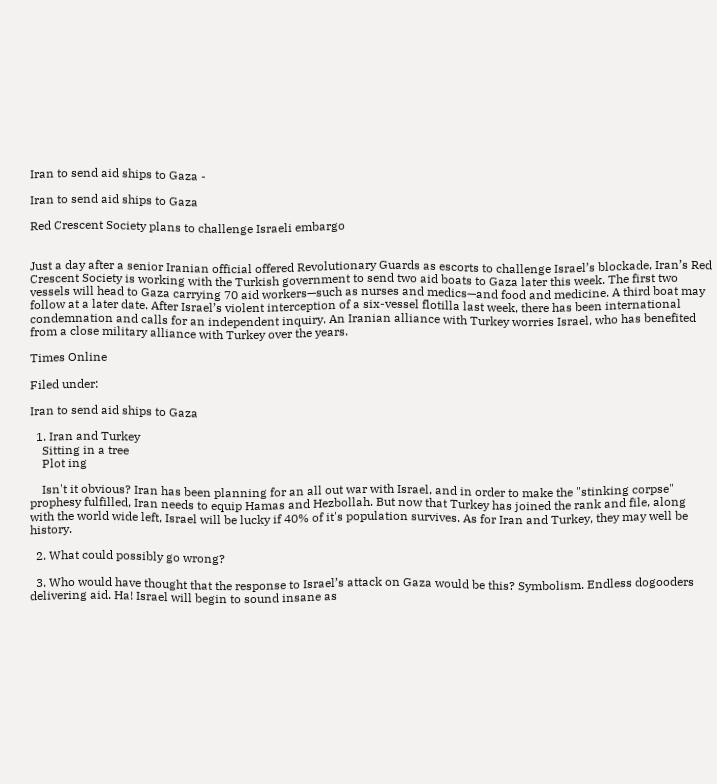Iran to send aid ships to Gaza -

Iran to send aid ships to Gaza

Red Crescent Society plans to challenge Israeli embargo


Just a day after a senior Iranian official offered Revolutionary Guards as escorts to challenge Israel’s blockade, Iran’s Red Crescent Society is working with the Turkish government to send two aid boats to Gaza later this week. The first two vessels will head to Gaza carrying 70 aid workers—such as nurses and medics—and food and medicine. A third boat may follow at a later date. After Israel’s violent interception of a six-vessel flotilla last week, there has been international condemnation and calls for an independent inquiry. An Iranian alliance with Turkey worries Israel, who has benefited from a close military alliance with Turkey over the years.

Times Online

Filed under:

Iran to send aid ships to Gaza

  1. Iran and Turkey
    Sitting in a tree
    Plot ing

    Isn't it obvious? Iran has been planning for an all out war with Israel, and in order to make the "stinking corpse" prophesy fulfilled, Iran needs to equip Hamas and Hezbollah. But now that Turkey has joined the rank and file, along with the world wide left, Israel will be lucky if 40% of it's population survives. As for Iran and Turkey, they may well be history.

  2. What could possibly go wrong?

  3. Who would have thought that the response to Israel’s attack on Gaza would be this? Symbolism. Endless dogooders delivering aid. Ha! Israel will begin to sound insane as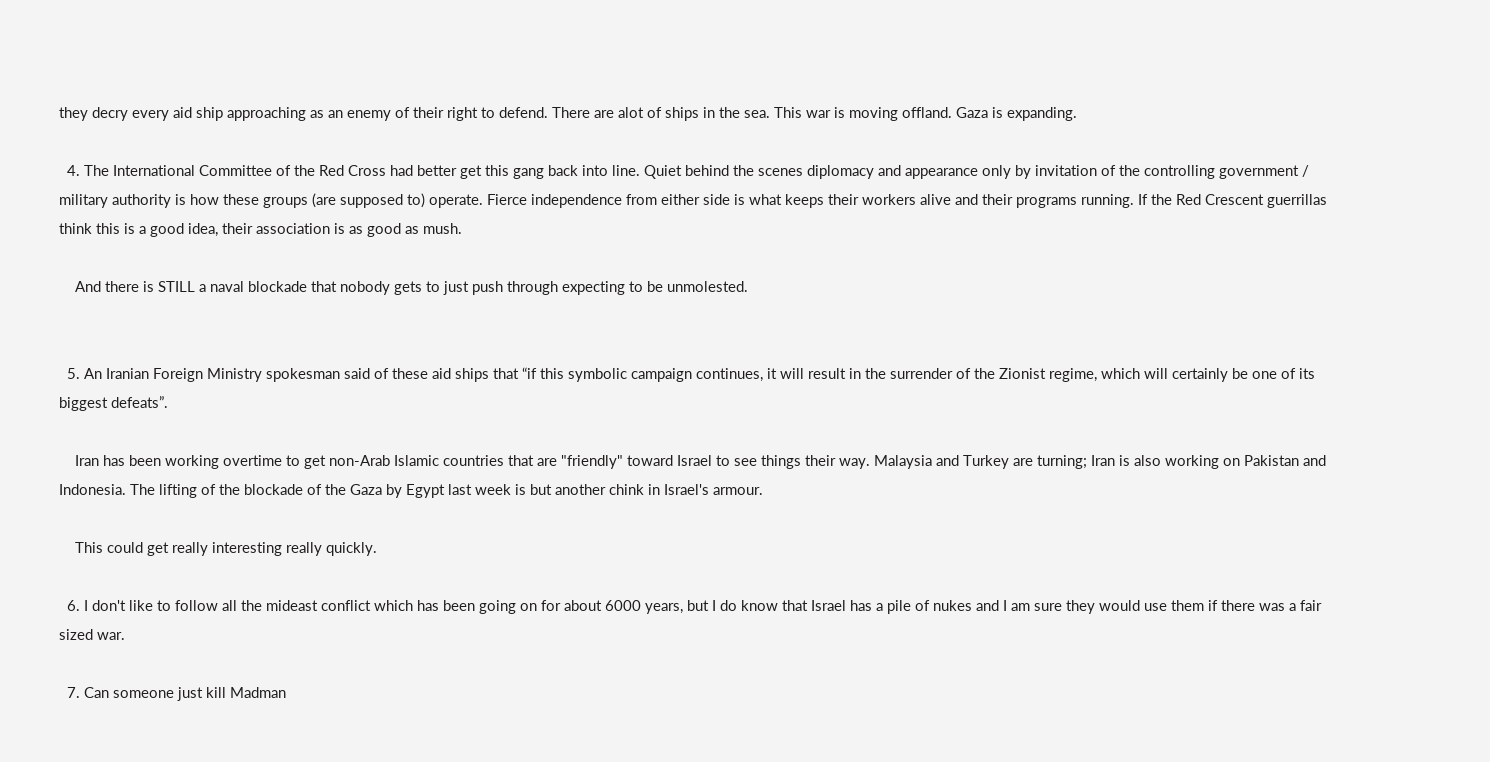they decry every aid ship approaching as an enemy of their right to defend. There are alot of ships in the sea. This war is moving offland. Gaza is expanding.

  4. The International Committee of the Red Cross had better get this gang back into line. Quiet behind the scenes diplomacy and appearance only by invitation of the controlling government / military authority is how these groups (are supposed to) operate. Fierce independence from either side is what keeps their workers alive and their programs running. If the Red Crescent guerrillas think this is a good idea, their association is as good as mush.

    And there is STILL a naval blockade that nobody gets to just push through expecting to be unmolested.


  5. An Iranian Foreign Ministry spokesman said of these aid ships that “if this symbolic campaign continues, it will result in the surrender of the Zionist regime, which will certainly be one of its biggest defeats”.

    Iran has been working overtime to get non-Arab Islamic countries that are "friendly" toward Israel to see things their way. Malaysia and Turkey are turning; Iran is also working on Pakistan and Indonesia. The lifting of the blockade of the Gaza by Egypt last week is but another chink in Israel's armour.

    This could get really interesting really quickly.

  6. I don't like to follow all the mideast conflict which has been going on for about 6000 years, but I do know that Israel has a pile of nukes and I am sure they would use them if there was a fair sized war.

  7. Can someone just kill Madman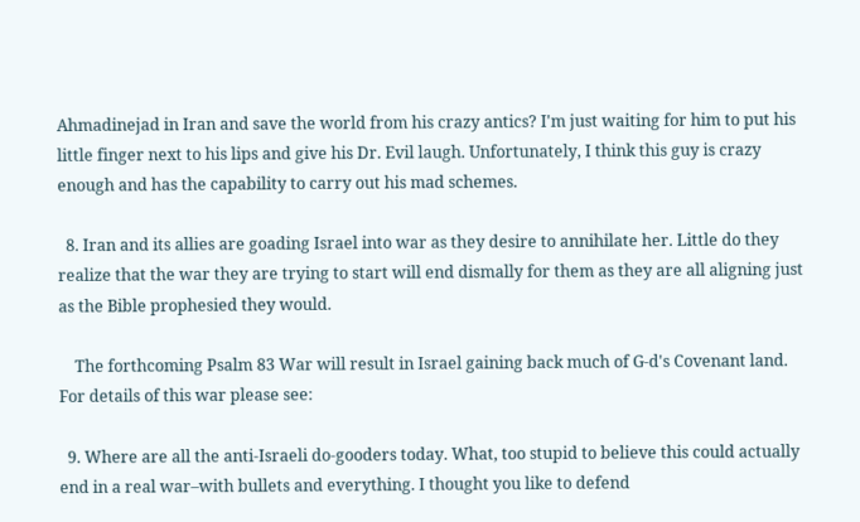Ahmadinejad in Iran and save the world from his crazy antics? I'm just waiting for him to put his little finger next to his lips and give his Dr. Evil laugh. Unfortunately, I think this guy is crazy enough and has the capability to carry out his mad schemes.

  8. Iran and its allies are goading Israel into war as they desire to annihilate her. Little do they realize that the war they are trying to start will end dismally for them as they are all aligning just as the Bible prophesied they would.

    The forthcoming Psalm 83 War will result in Israel gaining back much of G-d's Covenant land. For details of this war please see:

  9. Where are all the anti-Israeli do-gooders today. What, too stupid to believe this could actually end in a real war–with bullets and everything. I thought you like to defend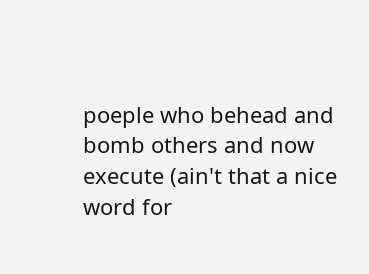poeple who behead and bomb others and now execute (ain't that a nice word for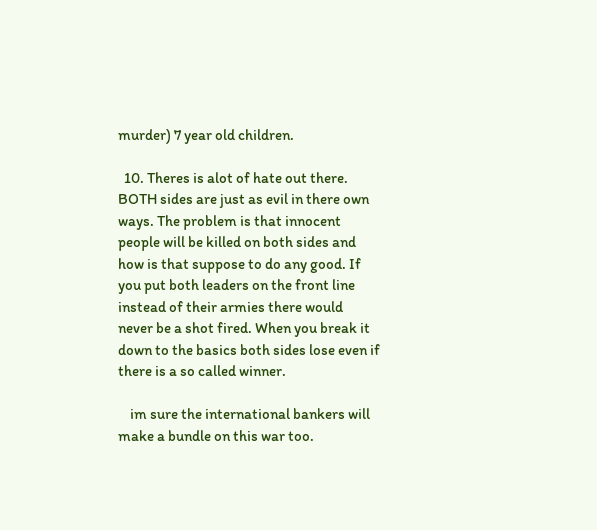murder) 7 year old children.

  10. Theres is alot of hate out there. BOTH sides are just as evil in there own ways. The problem is that innocent people will be killed on both sides and how is that suppose to do any good. If you put both leaders on the front line instead of their armies there would never be a shot fired. When you break it down to the basics both sides lose even if there is a so called winner.

    im sure the international bankers will make a bundle on this war too.